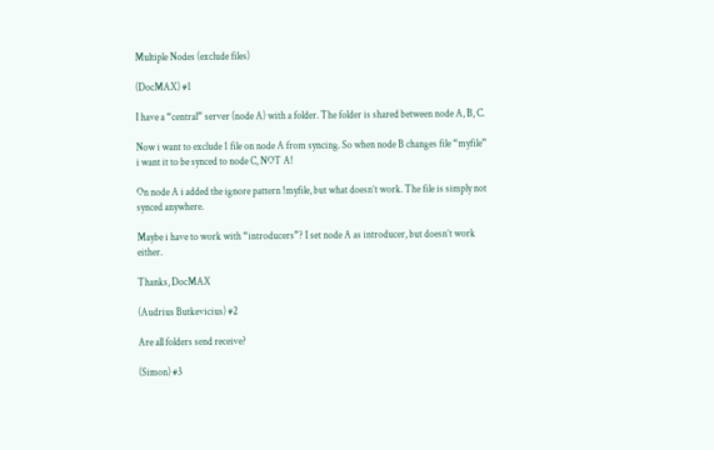Multiple Nodes (exclude files)

(DocMAX) #1

I have a “central” server (node A) with a folder. The folder is shared between node A, B, C.

Now i want to exclude 1 file on node A from syncing. So when node B changes file “myfile” i want it to be synced to node C, NOT A!

On node A i added the ignore pattern !myfile, but what doesn’t work. The file is simply not synced anywhere.

Maybe i have to work with “introducers”? I set node A as introducer, but doesn’t work either.

Thanks, DocMAX

(Audrius Butkevicius) #2

Are all folders send receive?

(Simon) #3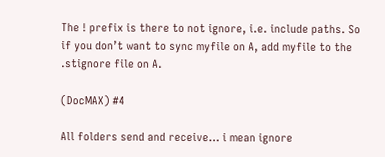The ! prefix is there to not ignore, i.e. include paths. So if you don’t want to sync myfile on A, add myfile to the .stignore file on A.

(DocMAX) #4

All folders send and receive… i mean ignore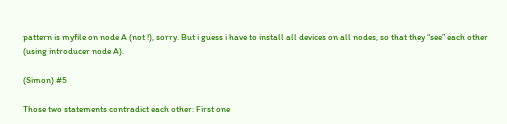pattern is myfile on node A (not !), sorry. But i guess i have to install all devices on all nodes, so that they “see” each other (using introducer node A).

(Simon) #5

Those two statements contradict each other: First one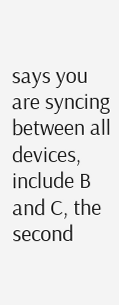says you are syncing between all devices, include B and C, the second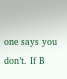one says you don’t. If B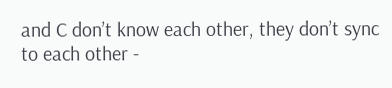and C don’t know each other, they don’t sync to each other -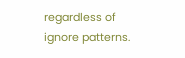regardless of ignore patterns.